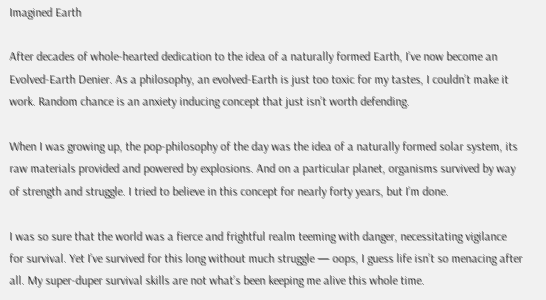Imagined Earth

After decades of whole-hearted dedication to the idea of a naturally formed Earth, I’ve now become an Evolved-Earth Denier. As a philosophy, an evolved-Earth is just too toxic for my tastes, I couldn’t make it work. Random chance is an anxiety inducing concept that just isn’t worth defending.

When I was growing up, the pop-philosophy of the day was the idea of a naturally formed solar system, its raw materials provided and powered by explosions. And on a particular planet, organisms survived by way of strength and struggle. I tried to believe in this concept for nearly forty years, but I’m done.

I was so sure that the world was a fierce and frightful realm teeming with danger, necessitating vigilance for survival. Yet I’ve survived for this long without much struggle — oops, I guess life isn’t so menacing after all. My super-duper survival skills are not what’s been keeping me alive this whole time.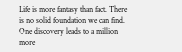Life is more fantasy than fact. There is no solid foundation we can find. One discovery leads to a million more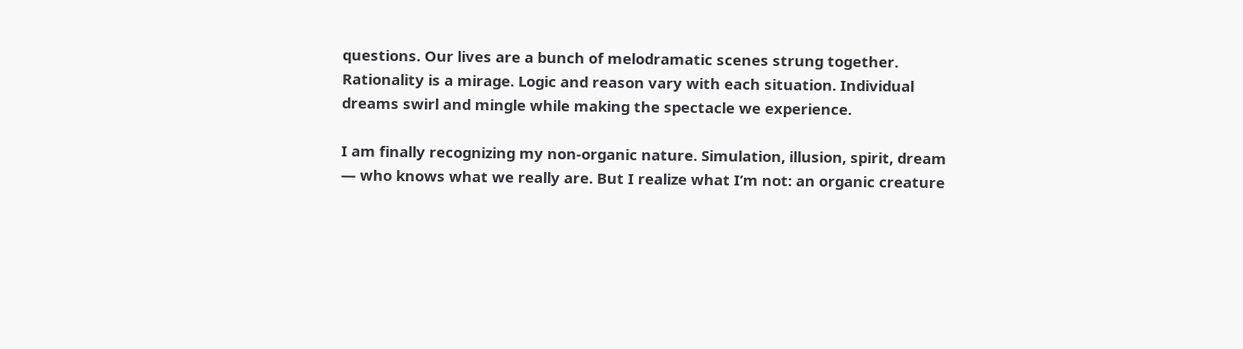questions. Our lives are a bunch of melodramatic scenes strung together. Rationality is a mirage. Logic and reason vary with each situation. Individual dreams swirl and mingle while making the spectacle we experience.

I am finally recognizing my non-organic nature. Simulation, illusion, spirit, dream — who knows what we really are. But I realize what I’m not: an organic creature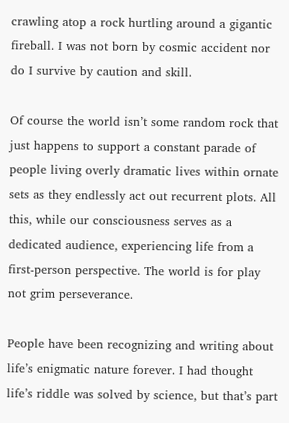crawling atop a rock hurtling around a gigantic fireball. I was not born by cosmic accident nor do I survive by caution and skill.

Of course the world isn’t some random rock that just happens to support a constant parade of people living overly dramatic lives within ornate sets as they endlessly act out recurrent plots. All this, while our consciousness serves as a dedicated audience, experiencing life from a first-person perspective. The world is for play not grim perseverance.

People have been recognizing and writing about life’s enigmatic nature forever. I had thought life’s riddle was solved by science, but that’s part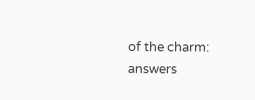of the charm: answers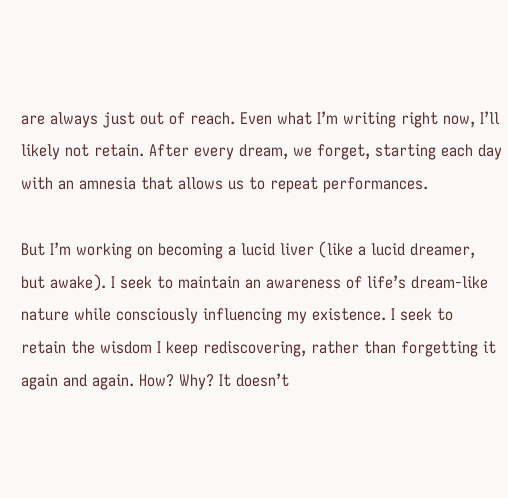are always just out of reach. Even what I’m writing right now, I’ll likely not retain. After every dream, we forget, starting each day with an amnesia that allows us to repeat performances.

But I’m working on becoming a lucid liver (like a lucid dreamer, but awake). I seek to maintain an awareness of life’s dream-like nature while consciously influencing my existence. I seek to retain the wisdom I keep rediscovering, rather than forgetting it again and again. How? Why? It doesn’t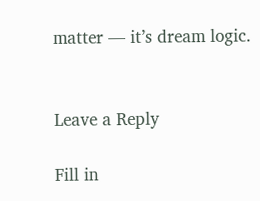matter — it’s dream logic.


Leave a Reply

Fill in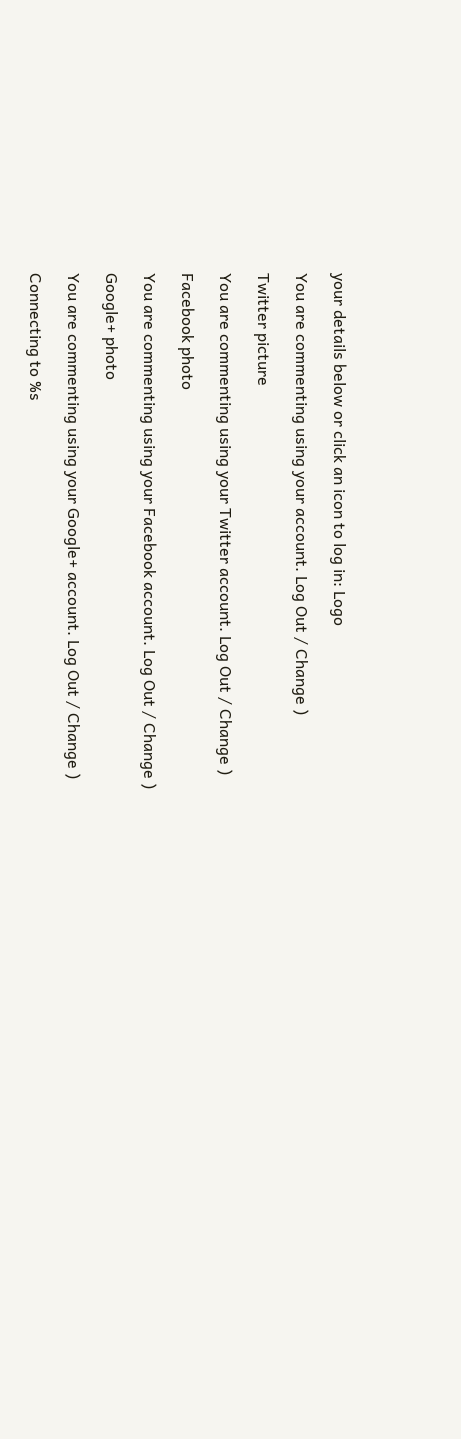your details below or click an icon to log in: Logo

You are commenting using your account. Log Out / Change )

Twitter picture

You are commenting using your Twitter account. Log Out / Change )

Facebook photo

You are commenting using your Facebook account. Log Out / Change )

Google+ photo

You are commenting using your Google+ account. Log Out / Change )

Connecting to %s